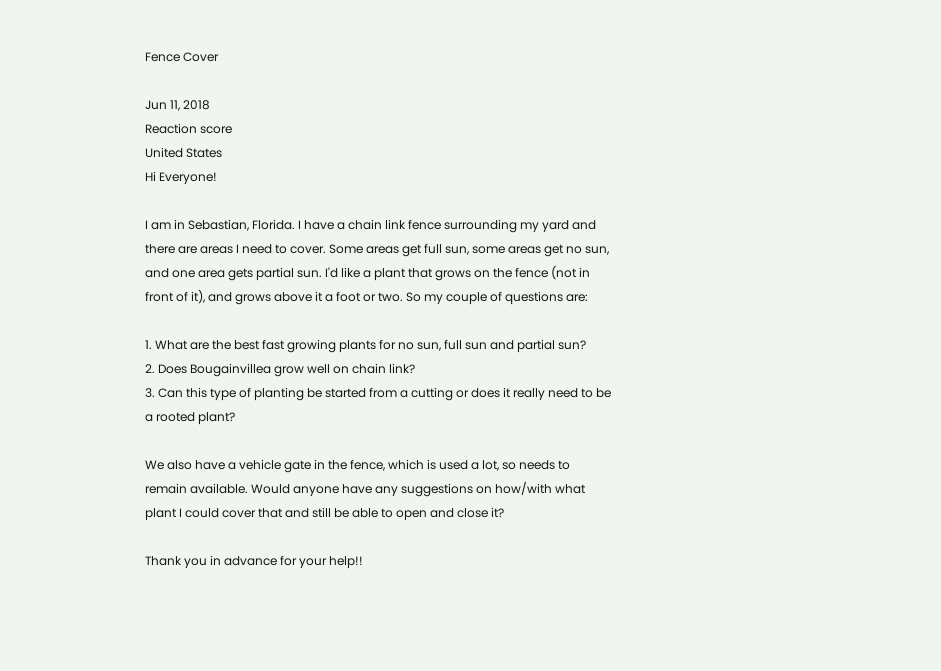Fence Cover

Jun 11, 2018
Reaction score
United States
Hi Everyone!

I am in Sebastian, Florida. I have a chain link fence surrounding my yard and there are areas I need to cover. Some areas get full sun, some areas get no sun, and one area gets partial sun. I'd like a plant that grows on the fence (not in front of it), and grows above it a foot or two. So my couple of questions are:

1. What are the best fast growing plants for no sun, full sun and partial sun?
2. Does Bougainvillea grow well on chain link?
3. Can this type of planting be started from a cutting or does it really need to be a rooted plant?

We also have a vehicle gate in the fence, which is used a lot, so needs to remain available. Would anyone have any suggestions on how/with what plant I could cover that and still be able to open and close it?

Thank you in advance for your help!!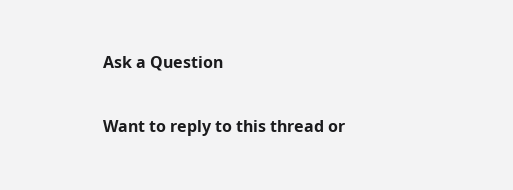Ask a Question

Want to reply to this thread or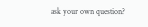ask your own question?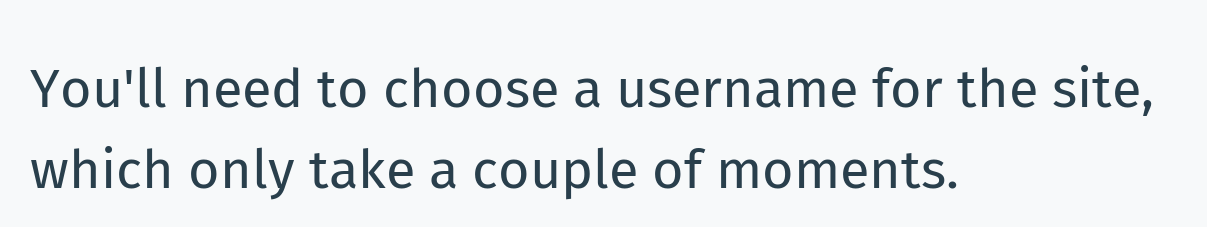You'll need to choose a username for the site, which only take a couple of moments.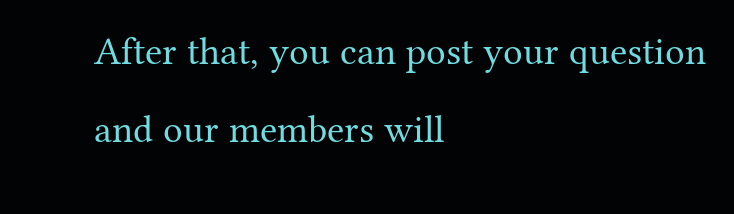After that, you can post your question and our members will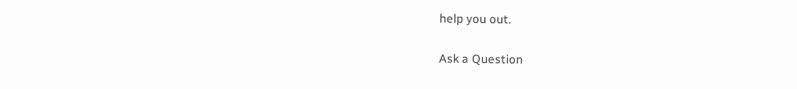help you out.

Ask a Question